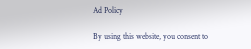Ad Policy

By using this website, you consent to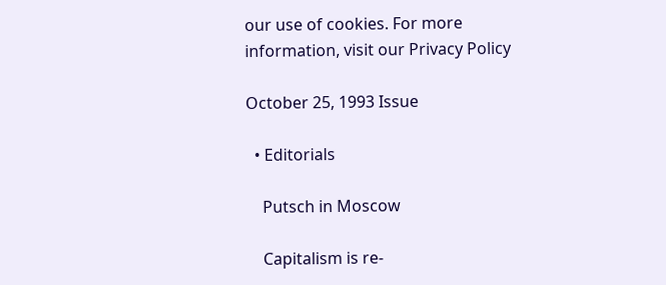our use of cookies. For more information, visit our Privacy Policy

October 25, 1993 Issue

  • Editorials

    Putsch in Moscow

    Capitalism is re-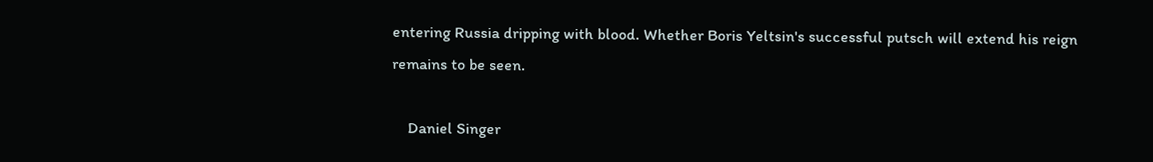entering Russia dripping with blood. Whether Boris Yeltsin's successful putsch will extend his reign remains to be seen.

    Daniel Singer